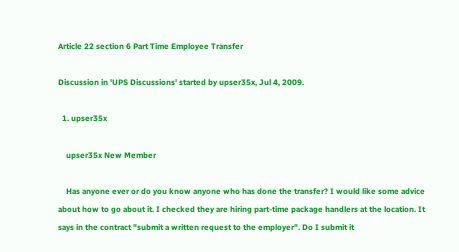Article 22 section 6 Part Time Employee Transfer

Discussion in 'UPS Discussions' started by upser35x, Jul 4, 2009.

  1. upser35x

    upser35x New Member

    Has anyone ever or do you know anyone who has done the transfer? I would like some advice about how to go about it. I checked they are hiring part-time package handlers at the location. It says in the contract "submit a written request to the employer". Do I submit it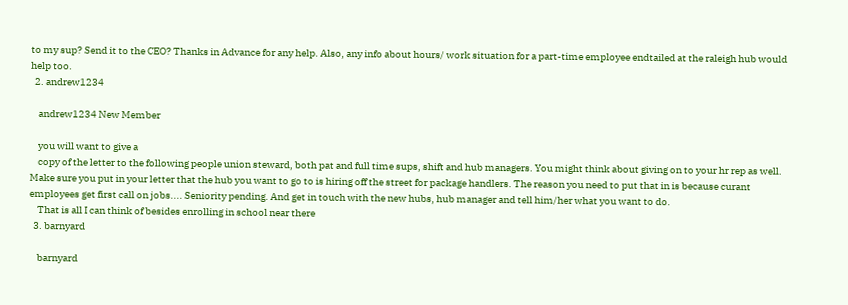to my sup? Send it to the CEO? Thanks in Advance for any help. Also, any info about hours/ work situation for a part-time employee endtailed at the raleigh hub would help too.
  2. andrew1234

    andrew1234 New Member

    you will want to give a
    copy of the letter to the following people union steward, both pat and full time sups, shift and hub managers. You might think about giving on to your hr rep as well. Make sure you put in your letter that the hub you want to go to is hiring off the street for package handlers. The reason you need to put that in is because curant employees get first call on jobs.... Seniority pending. And get in touch with the new hubs, hub manager and tell him/her what you want to do.
    That is all I can think of besides enrolling in school near there
  3. barnyard

    barnyard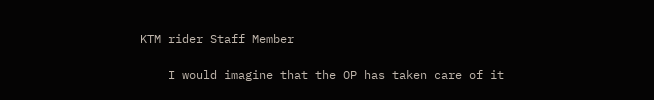KTM rider Staff Member

    I would imagine that the OP has taken care of it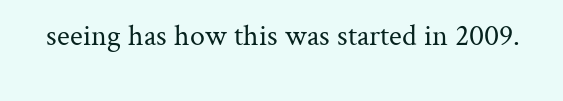seeing has how this was started in 2009.